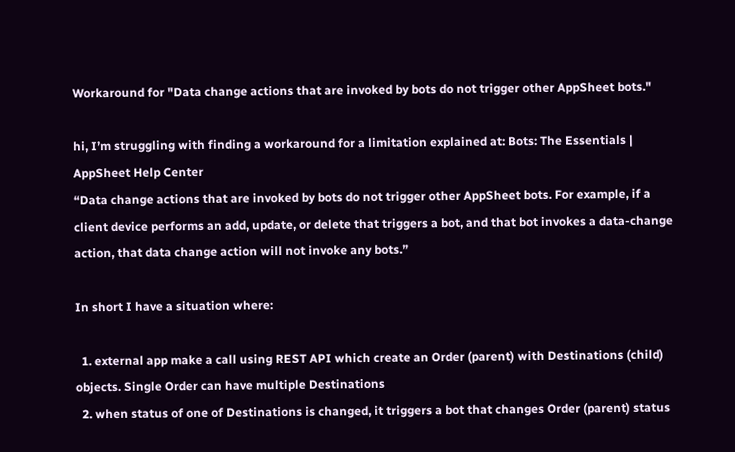Workaround for "Data change actions that are invoked by bots do not trigger other AppSheet bots."

hi, I’m struggling with finding a workaround for a limitation explained at: Bots: The Essentials | AppSheet Help Center
“Data change actions that are invoked by bots do not trigger other AppSheet bots. For example, if a client device performs an add, update, or delete that triggers a bot, and that bot invokes a data-change action, that data change action will not invoke any bots.”

In short I have a situation where:

  1. external app make a call using REST API which create an Order (parent) with Destinations (child) objects. Single Order can have multiple Destinations
  2. when status of one of Destinations is changed, it triggers a bot that changes Order (parent) status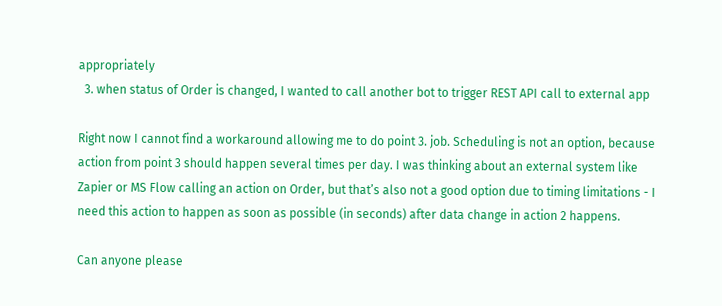appropriately
  3. when status of Order is changed, I wanted to call another bot to trigger REST API call to external app

Right now I cannot find a workaround allowing me to do point 3. job. Scheduling is not an option, because action from point 3 should happen several times per day. I was thinking about an external system like Zapier or MS Flow calling an action on Order, but that’s also not a good option due to timing limitations - I need this action to happen as soon as possible (in seconds) after data change in action 2 happens.

Can anyone please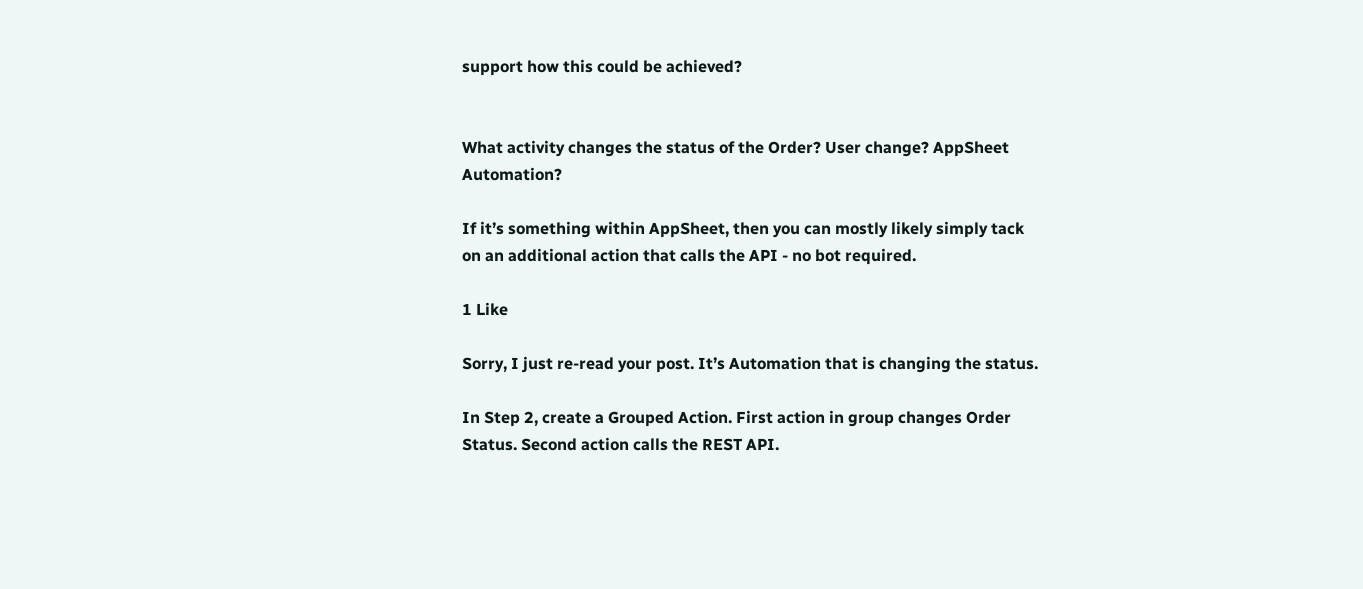support how this could be achieved?


What activity changes the status of the Order? User change? AppSheet Automation?

If it’s something within AppSheet, then you can mostly likely simply tack on an additional action that calls the API - no bot required.

1 Like

Sorry, I just re-read your post. It’s Automation that is changing the status.

In Step 2, create a Grouped Action. First action in group changes Order Status. Second action calls the REST API.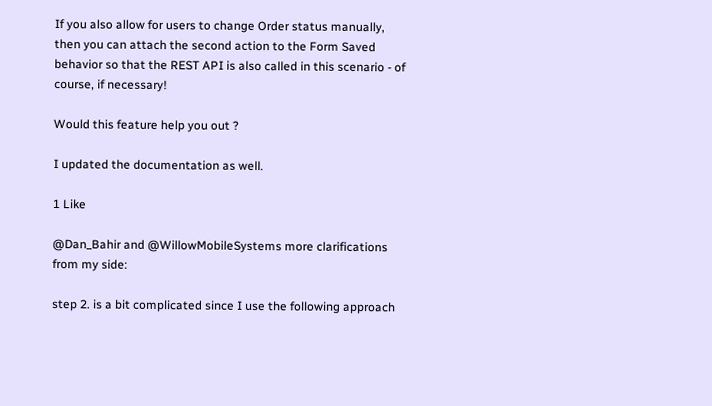If you also allow for users to change Order status manually, then you can attach the second action to the Form Saved behavior so that the REST API is also called in this scenario - of course, if necessary!

Would this feature help you out ?

I updated the documentation as well.

1 Like

@Dan_Bahir and @WillowMobileSystems more clarifications from my side:

step 2. is a bit complicated since I use the following approach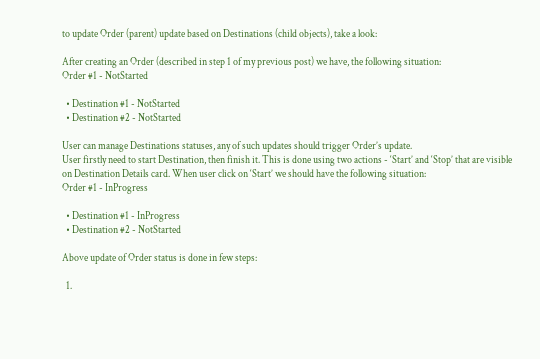to update Order (parent) update based on Destinations (child objects), take a look:

After creating an Order (described in step 1 of my previous post) we have, the following situation:
Order #1 - NotStarted

  • Destination #1 - NotStarted
  • Destination #2 - NotStarted

User can manage Destinations statuses, any of such updates should trigger Order’s update.
User firstly need to start Destination, then finish it. This is done using two actions - ‘Start’ and ‘Stop’ that are visible on Destination Details card. When user click on ‘Start’ we should have the following situation:
Order #1 - InProgress

  • Destination #1 - InProgress
  • Destination #2 - NotStarted

Above update of Order status is done in few steps:

  1.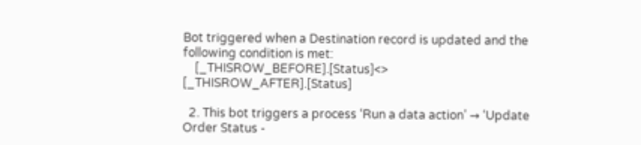Bot triggered when a Destination record is updated and the following condition is met:
    [_THISROW_BEFORE].[Status]<> [_THISROW_AFTER].[Status]

  2. This bot triggers a process ‘Run a data action’ → ‘Update Order Status -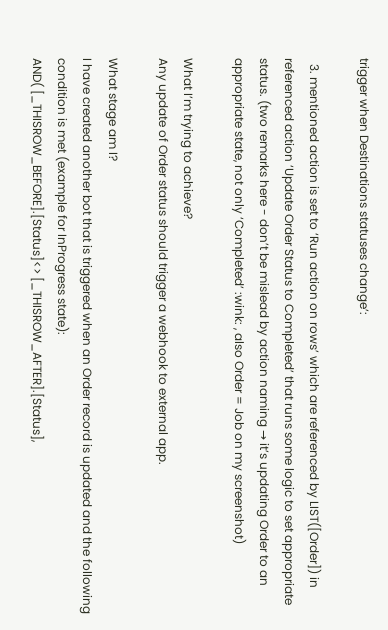trigger when Destinations statuses change’:

  3. mentioned action is set to ‘Run action on rows’ which are referenced by LIST([Order]) in referenced action ‘Update Order Status to Completed’ that runs some logic to set appropriate status. (two remarks here - don’t be mislead by action naming → it’s updating Order to an appropriate state, not only ‘Completed’ :wink: , also Order = Job on my screenshot)

What I’m trying to achieve?
Any update of Order status should trigger a webhook to external app.

What stage am I?
I have created another bot that is triggered when an Order record is updated and the following condition is met (example for InProgress state):
AND( [_THISROW_BEFORE].[Status]<> [_THISROW_AFTER].[Status],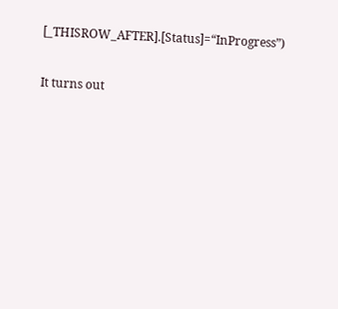[_THISROW_AFTER].[Status]=“InProgress”)

It turns out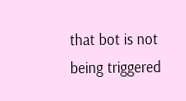that bot is not being triggered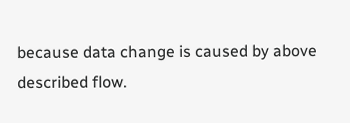because data change is caused by above described flow.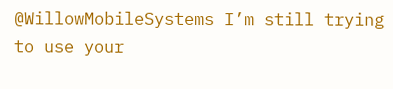@WillowMobileSystems I’m still trying to use your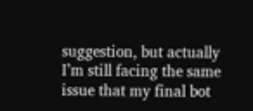suggestion, but actually I’m still facing the same issue that my final bot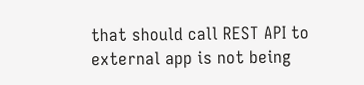that should call REST API to external app is not being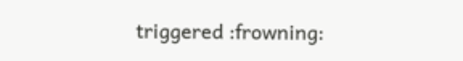triggered :frowning: